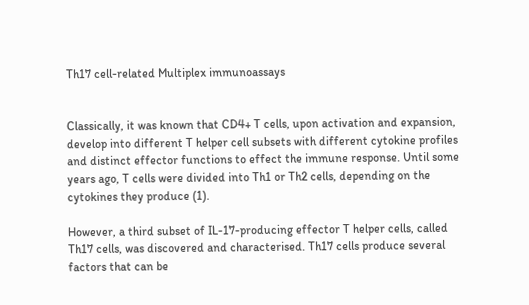Th17 cell-related Multiplex immunoassays


Classically, it was known that CD4+ T cells, upon activation and expansion, develop into different T helper cell subsets with different cytokine profiles and distinct effector functions to effect the immune response. Until some years ago, T cells were divided into Th1 or Th2 cells, depending on the cytokines they produce (1).

However, a third subset of IL-17-producing effector T helper cells, called Th17 cells, was discovered and characterised. Th17 cells produce several factors that can be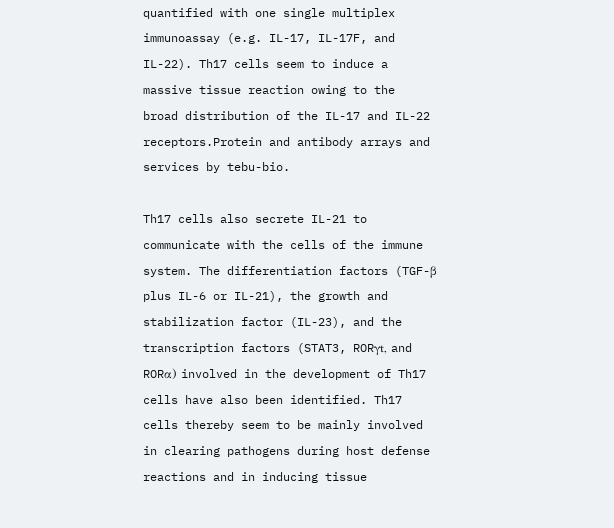quantified with one single multiplex immunoassay (e.g. IL-17, IL-17F, and IL-22). Th17 cells seem to induce a massive tissue reaction owing to the broad distribution of the IL-17 and IL-22 receptors.Protein and antibody arrays and services by tebu-bio.

Th17 cells also secrete IL-21 to communicate with the cells of the immune system. The differentiation factors (TGF-β plus IL-6 or IL-21), the growth and stabilization factor (IL-23), and the transcription factors (STAT3, RORγt, and RORα) involved in the development of Th17 cells have also been identified. Th17 cells thereby seem to be mainly involved in clearing pathogens during host defense reactions and in inducing tissue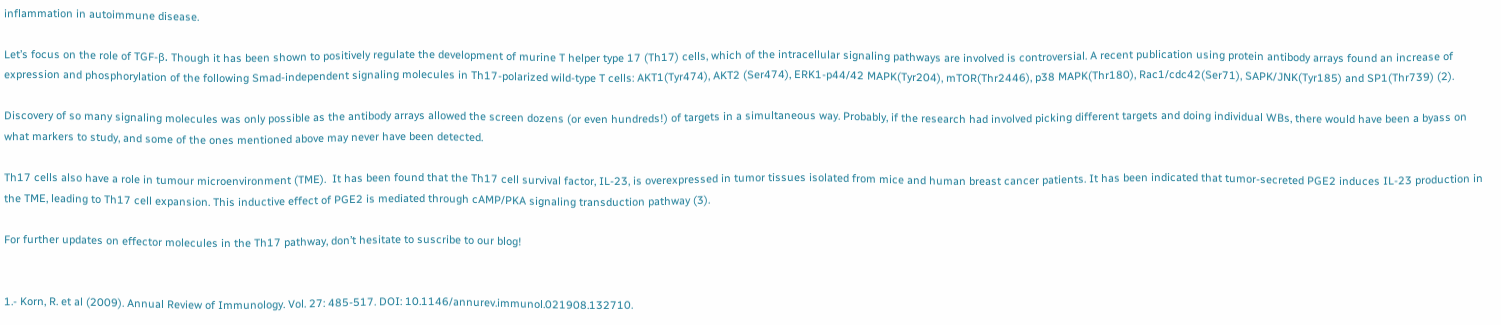inflammation in autoimmune disease.

Let’s focus on the role of TGF-β. Though it has been shown to positively regulate the development of murine T helper type 17 (Th17) cells, which of the intracellular signaling pathways are involved is controversial. A recent publication using protein antibody arrays found an increase of expression and phosphorylation of the following Smad-independent signaling molecules in Th17-polarized wild-type T cells: AKT1(Tyr474), AKT2 (Ser474), ERK1-p44/42 MAPK(Tyr204), mTOR(Thr2446), p38 MAPK(Thr180), Rac1/cdc42(Ser71), SAPK/JNK(Tyr185) and SP1(Thr739) (2).

Discovery of so many signaling molecules was only possible as the antibody arrays allowed the screen dozens (or even hundreds!) of targets in a simultaneous way. Probably, if the research had involved picking different targets and doing individual WBs, there would have been a byass on what markers to study, and some of the ones mentioned above may never have been detected.

Th17 cells also have a role in tumour microenvironment (TME).  It has been found that the Th17 cell survival factor, IL-23, is overexpressed in tumor tissues isolated from mice and human breast cancer patients. It has been indicated that tumor-secreted PGE2 induces IL-23 production in the TME, leading to Th17 cell expansion. This inductive effect of PGE2 is mediated through cAMP/PKA signaling transduction pathway (3).

For further updates on effector molecules in the Th17 pathway, don’t hesitate to suscribe to our blog!


1.- Korn, R. et al (2009). Annual Review of Immunology. Vol. 27: 485-517. DOI: 10.1146/annurev.immunol.021908.132710.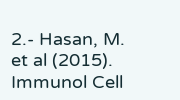2.- Hasan, M. et al (2015). Immunol Cell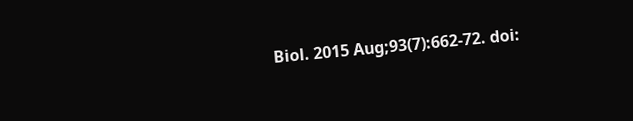Biol. 2015 Aug;93(7):662-72. doi: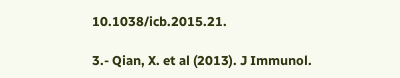10.1038/icb.2015.21.

3.- Qian, X. et al (2013). J Immunol.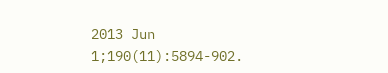2013 Jun 1;190(11):5894-902.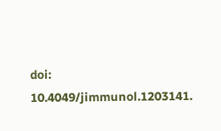doi: 10.4049/jimmunol.1203141.